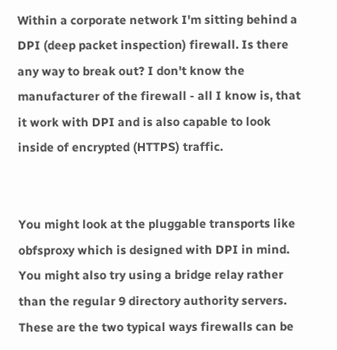Within a corporate network I'm sitting behind a DPI (deep packet inspection) firewall. Is there any way to break out? I don't know the manufacturer of the firewall - all I know is, that it work with DPI and is also capable to look inside of encrypted (HTTPS) traffic.


You might look at the pluggable transports like obfsproxy which is designed with DPI in mind. You might also try using a bridge relay rather than the regular 9 directory authority servers. These are the two typical ways firewalls can be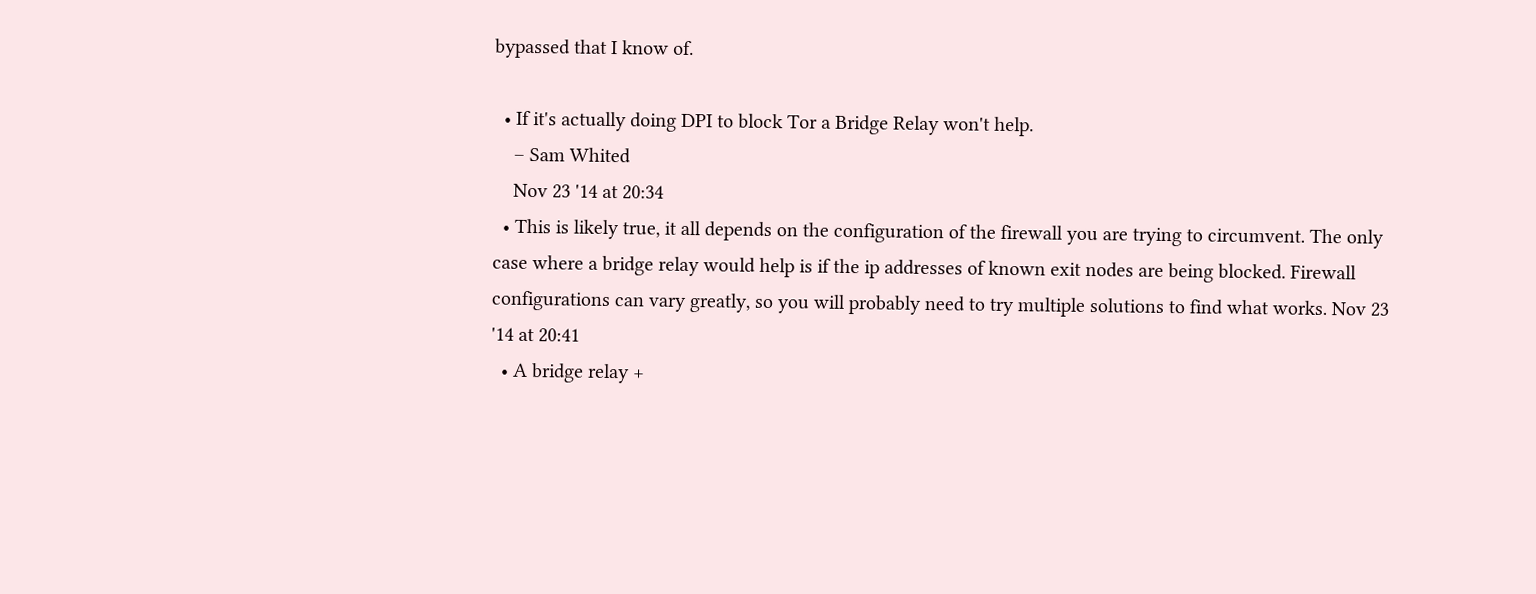bypassed that I know of.

  • If it's actually doing DPI to block Tor a Bridge Relay won't help.
    – Sam Whited
    Nov 23 '14 at 20:34
  • This is likely true, it all depends on the configuration of the firewall you are trying to circumvent. The only case where a bridge relay would help is if the ip addresses of known exit nodes are being blocked. Firewall configurations can vary greatly, so you will probably need to try multiple solutions to find what works. Nov 23 '14 at 20:41
  • A bridge relay +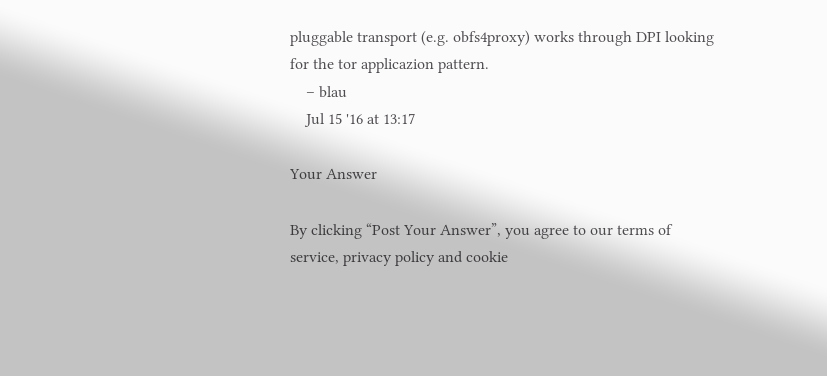pluggable transport (e.g. obfs4proxy) works through DPI looking for the tor applicazion pattern.
    – blau
    Jul 15 '16 at 13:17

Your Answer

By clicking “Post Your Answer”, you agree to our terms of service, privacy policy and cookie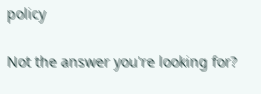policy

Not the answer you're looking for?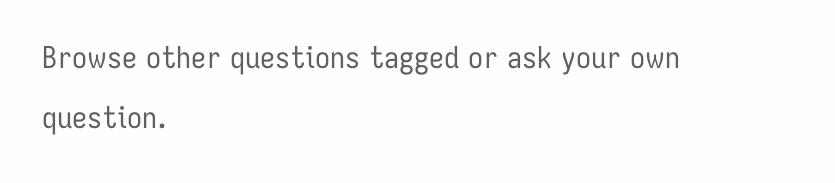Browse other questions tagged or ask your own question.